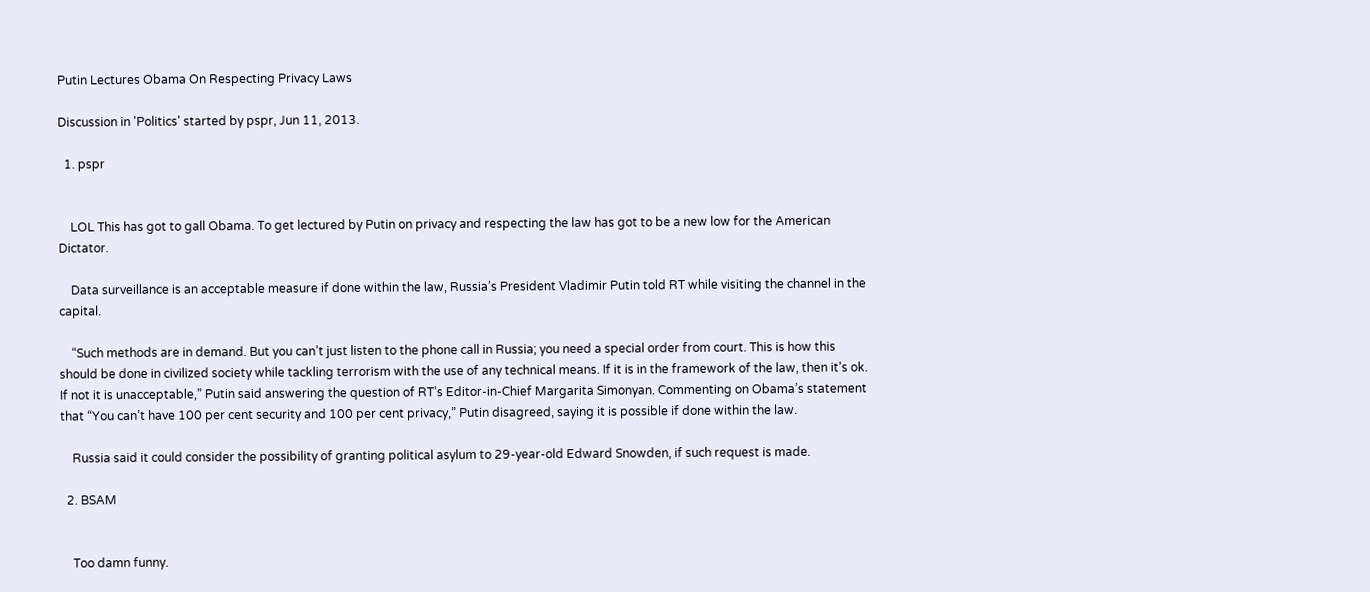Putin Lectures Obama On Respecting Privacy Laws

Discussion in 'Politics' started by pspr, Jun 11, 2013.

  1. pspr


    LOL This has got to gall Obama. To get lectured by Putin on privacy and respecting the law has got to be a new low for the American Dictator.

    Data surveillance is an acceptable measure if done within the law, Russia’s President Vladimir Putin told RT while visiting the channel in the capital.

    “Such methods are in demand. But you can’t just listen to the phone call in Russia; you need a special order from court. This is how this should be done in civilized society while tackling terrorism with the use of any technical means. If it is in the framework of the law, then it’s ok. If not it is unacceptable,” Putin said answering the question of RT’s Editor-in-Chief Margarita Simonyan. Commenting on Obama’s statement that “You can’t have 100 per cent security and 100 per cent privacy,” Putin disagreed, saying it is possible if done within the law.

    Russia said it could consider the possibility of granting political asylum to 29-year-old Edward Snowden, if such request is made.

  2. BSAM


    Too damn funny.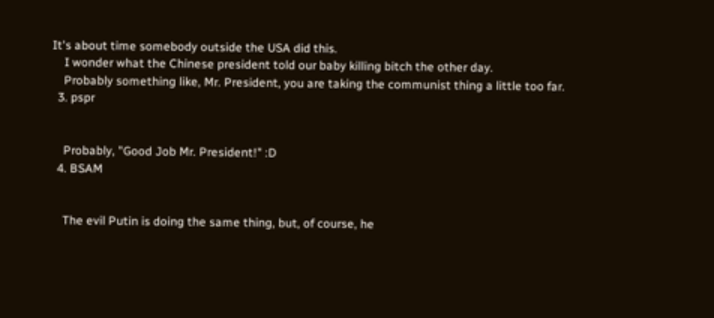It's about time somebody outside the USA did this.
    I wonder what the Chinese president told our baby killing bitch the other day.
    Probably something like, Mr. President, you are taking the communist thing a little too far.
  3. pspr


    Probably, "Good Job Mr. President!" :D
  4. BSAM


    The evil Putin is doing the same thing, but, of course, he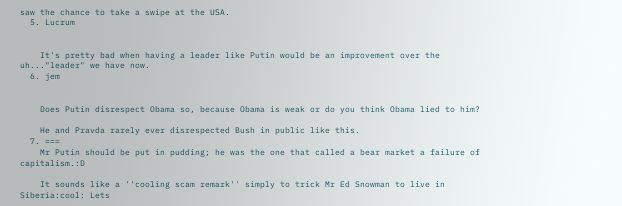saw the chance to take a swipe at the USA.
  5. Lucrum


    It's pretty bad when having a leader like Putin would be an improvement over the uh..."leader" we have now.
  6. jem


    Does Putin disrespect Obama so, because Obama is weak or do you think Obama lied to him?

    He and Pravda rarely ever disrespected Bush in public like this.
  7. ===
    Mr Putin should be put in pudding; he was the one that called a bear market a failure of capitalism.:D

    It sounds like a ''cooling scam remark'' simply to trick Mr Ed Snowman to live in Siberia:cool: Lets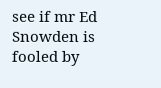see if mr Ed Snowden is fooled by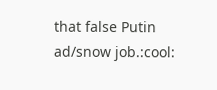that false Putin ad/snow job.:cool: